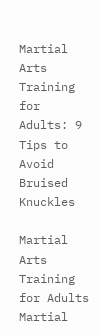Martial Arts Training for Adults: 9 Tips to Avoid Bruised Knuckles

Martial Arts Training for Adults
Martial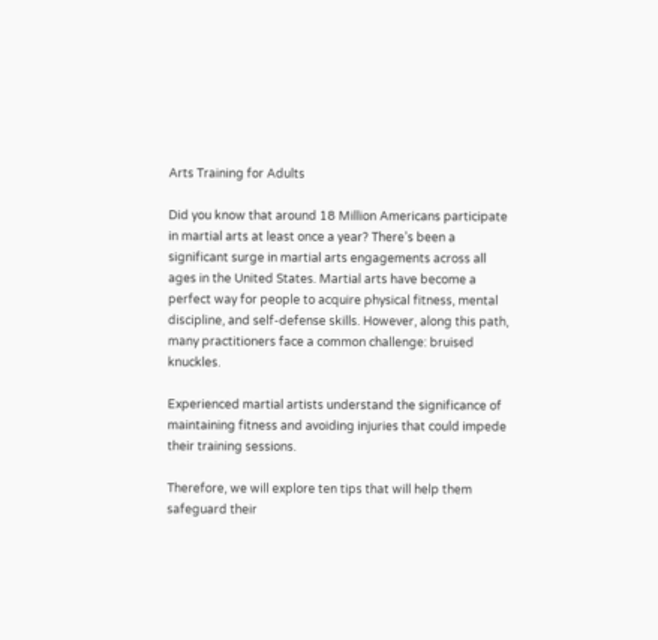Arts Training for Adults

Did you know that around 18 Million Americans participate in martial arts at least once a year? There’s been a significant surge in martial arts engagements across all ages in the United States. Martial arts have become a perfect way for people to acquire physical fitness, mental discipline, and self-defense skills. However, along this path, many practitioners face a common challenge: bruised knuckles.

Experienced martial artists understand the significance of maintaining fitness and avoiding injuries that could impede their training sessions.

Therefore, we will explore ten tips that will help them safeguard their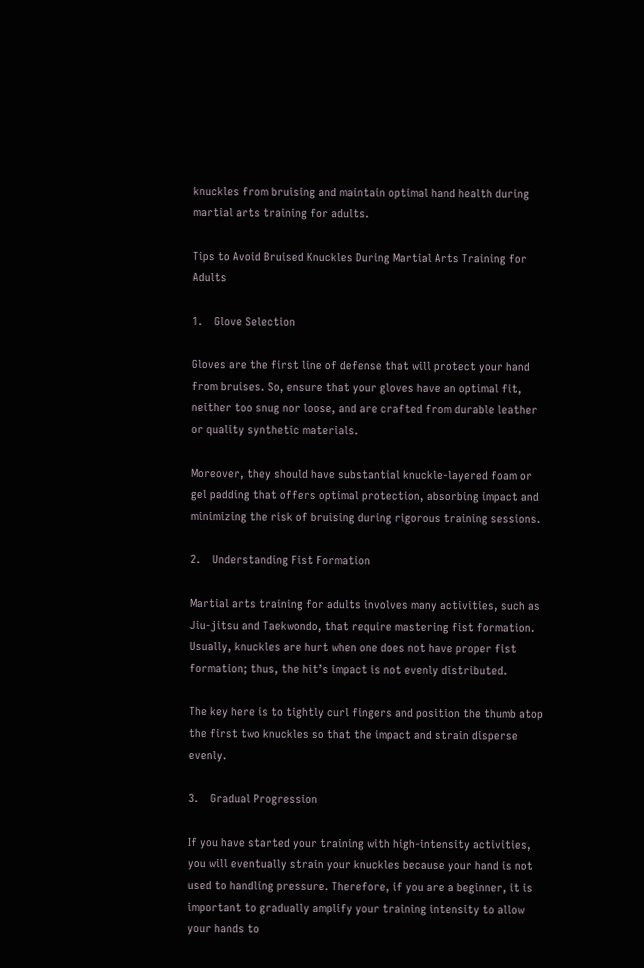knuckles from bruising and maintain optimal hand health during martial arts training for adults.

Tips to Avoid Bruised Knuckles During Martial Arts Training for Adults

1.    Glove Selection

Gloves are the first line of defense that will protect your hand from bruises. So, ensure that your gloves have an optimal fit, neither too snug nor loose, and are crafted from durable leather or quality synthetic materials.

Moreover, they should have substantial knuckle-layered foam or gel padding that offers optimal protection, absorbing impact and minimizing the risk of bruising during rigorous training sessions.

2.    Understanding Fist Formation

Martial arts training for adults involves many activities, such as Jiu-jitsu and Taekwondo, that require mastering fist formation. Usually, knuckles are hurt when one does not have proper fist formation; thus, the hit’s impact is not evenly distributed.

The key here is to tightly curl fingers and position the thumb atop the first two knuckles so that the impact and strain disperse evenly.

3.    Gradual Progression

If you have started your training with high-intensity activities, you will eventually strain your knuckles because your hand is not used to handling pressure. Therefore, if you are a beginner, it is important to gradually amplify your training intensity to allow your hands to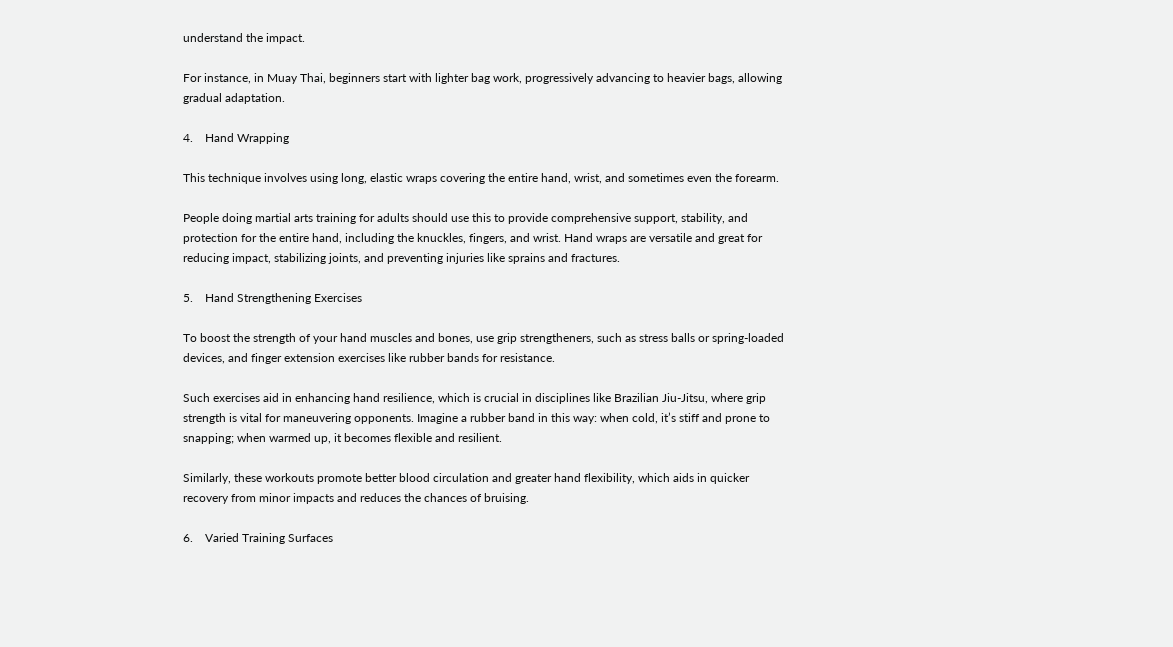understand the impact.

For instance, in Muay Thai, beginners start with lighter bag work, progressively advancing to heavier bags, allowing gradual adaptation.

4.    Hand Wrapping

This technique involves using long, elastic wraps covering the entire hand, wrist, and sometimes even the forearm.

People doing martial arts training for adults should use this to provide comprehensive support, stability, and protection for the entire hand, including the knuckles, fingers, and wrist. Hand wraps are versatile and great for reducing impact, stabilizing joints, and preventing injuries like sprains and fractures.

5.    Hand Strengthening Exercises

To boost the strength of your hand muscles and bones, use grip strengtheners, such as stress balls or spring-loaded devices, and finger extension exercises like rubber bands for resistance.

Such exercises aid in enhancing hand resilience, which is crucial in disciplines like Brazilian Jiu-Jitsu, where grip strength is vital for maneuvering opponents. Imagine a rubber band in this way: when cold, it’s stiff and prone to snapping; when warmed up, it becomes flexible and resilient.

Similarly, these workouts promote better blood circulation and greater hand flexibility, which aids in quicker recovery from minor impacts and reduces the chances of bruising.

6.    Varied Training Surfaces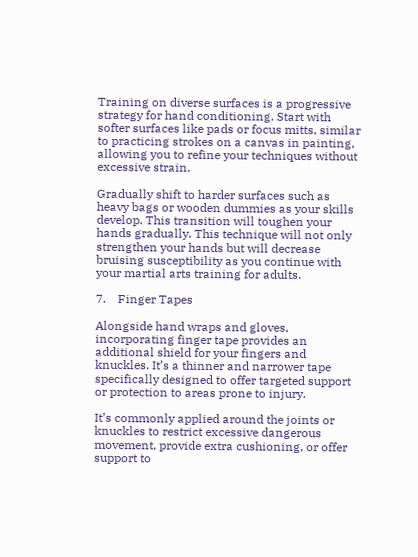Training on diverse surfaces is a progressive strategy for hand conditioning. Start with softer surfaces like pads or focus mitts, similar to practicing strokes on a canvas in painting, allowing you to refine your techniques without excessive strain.

Gradually shift to harder surfaces such as heavy bags or wooden dummies as your skills develop. This transition will toughen your hands gradually. This technique will not only strengthen your hands but will decrease bruising susceptibility as you continue with your martial arts training for adults.

7.    Finger Tapes

Alongside hand wraps and gloves, incorporating finger tape provides an additional shield for your fingers and knuckles. It’s a thinner and narrower tape specifically designed to offer targeted support or protection to areas prone to injury.

It’s commonly applied around the joints or knuckles to restrict excessive dangerous movement, provide extra cushioning, or offer support to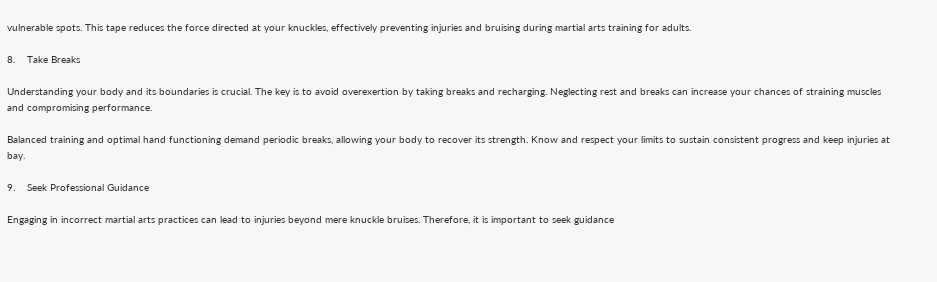vulnerable spots. This tape reduces the force directed at your knuckles, effectively preventing injuries and bruising during martial arts training for adults.

8.    Take Breaks

Understanding your body and its boundaries is crucial. The key is to avoid overexertion by taking breaks and recharging. Neglecting rest and breaks can increase your chances of straining muscles and compromising performance.

Balanced training and optimal hand functioning demand periodic breaks, allowing your body to recover its strength. Know and respect your limits to sustain consistent progress and keep injuries at bay.

9.    Seek Professional Guidance

Engaging in incorrect martial arts practices can lead to injuries beyond mere knuckle bruises. Therefore, it is important to seek guidance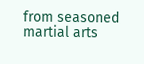from seasoned martial arts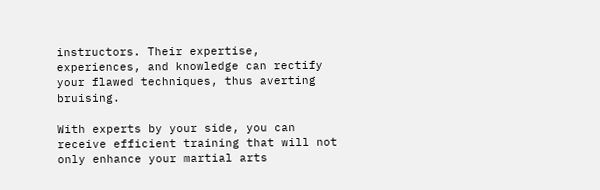instructors. Their expertise, experiences, and knowledge can rectify your flawed techniques, thus averting bruising.

With experts by your side, you can receive efficient training that will not only enhance your martial arts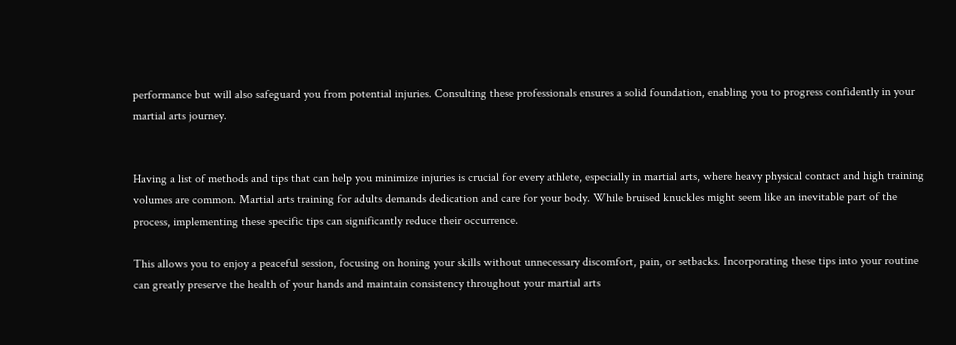performance but will also safeguard you from potential injuries. Consulting these professionals ensures a solid foundation, enabling you to progress confidently in your martial arts journey.


Having a list of methods and tips that can help you minimize injuries is crucial for every athlete, especially in martial arts, where heavy physical contact and high training volumes are common. Martial arts training for adults demands dedication and care for your body. While bruised knuckles might seem like an inevitable part of the process, implementing these specific tips can significantly reduce their occurrence.

This allows you to enjoy a peaceful session, focusing on honing your skills without unnecessary discomfort, pain, or setbacks. Incorporating these tips into your routine can greatly preserve the health of your hands and maintain consistency throughout your martial arts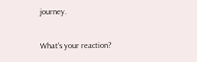journey.

What's your reaction?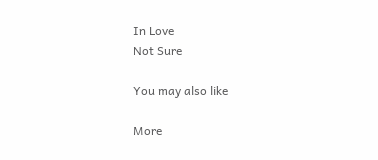In Love
Not Sure

You may also like

More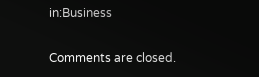in:Business

Comments are closed.